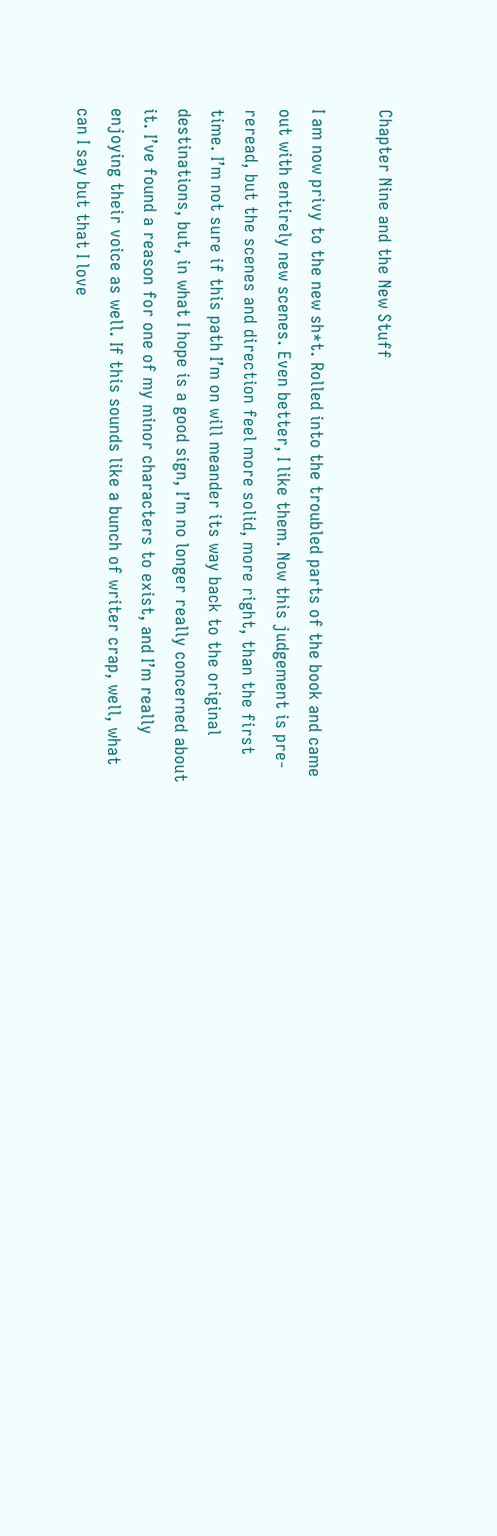Chapter Nine and the New Stuff

I am now privy to the new sh*t. Rolled into the troubled parts of the book and came out with entirely new scenes. Even better, I like them. Now this judgement is pre-reread, but the scenes and direction feel more solid, more right, than the first time. I’m not sure if this path I’m on will meander its way back to the original destinations, but, in what I hope is a good sign, I’m no longer really concerned about it. I’ve found a reason for one of my minor characters to exist, and I’m really enjoying their voice as well. If this sounds like a bunch of writer crap, well, what can I say but that I love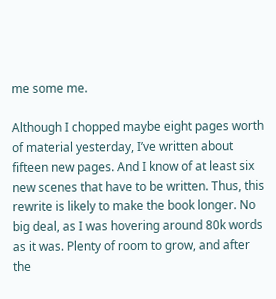me some me.

Although I chopped maybe eight pages worth of material yesterday, I’ve written about fifteen new pages. And I know of at least six new scenes that have to be written. Thus, this rewrite is likely to make the book longer. No big deal, as I was hovering around 80k words as it was. Plenty of room to grow, and after the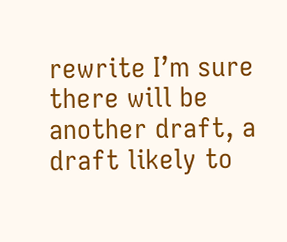rewrite I’m sure there will be another draft, a draft likely to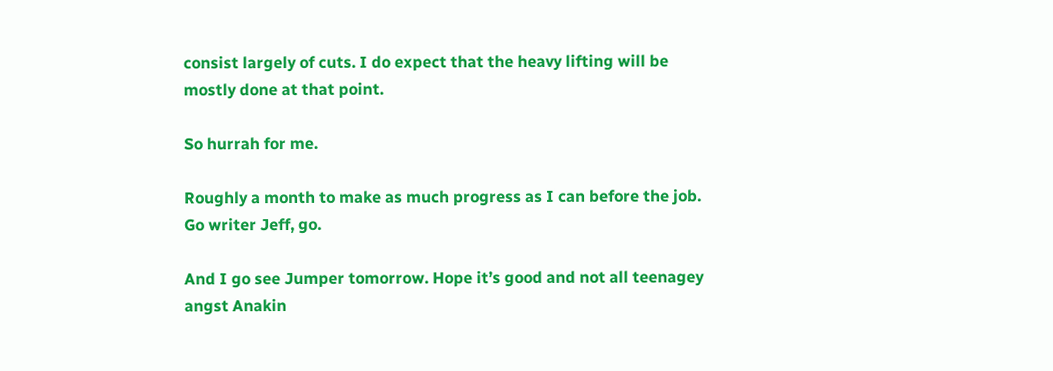consist largely of cuts. I do expect that the heavy lifting will be mostly done at that point.

So hurrah for me.

Roughly a month to make as much progress as I can before the job. Go writer Jeff, go.

And I go see Jumper tomorrow. Hope it’s good and not all teenagey angst Anakin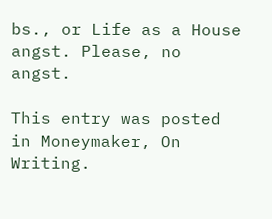bs., or Life as a House angst. Please, no angst.

This entry was posted in Moneymaker, On Writing.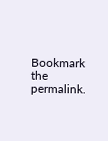Bookmark the permalink.